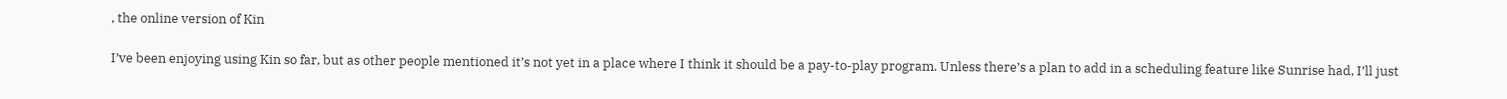, the online version of Kin

I’ve been enjoying using Kin so far, but as other people mentioned it’s not yet in a place where I think it should be a pay-to-play program. Unless there’s a plan to add in a scheduling feature like Sunrise had, I’ll just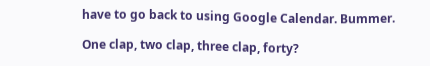have to go back to using Google Calendar. Bummer.

One clap, two clap, three clap, forty?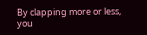By clapping more or less, you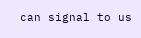can signal to us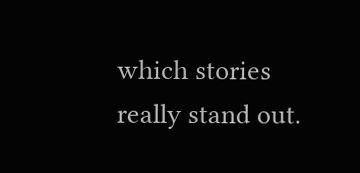which stories really stand out.